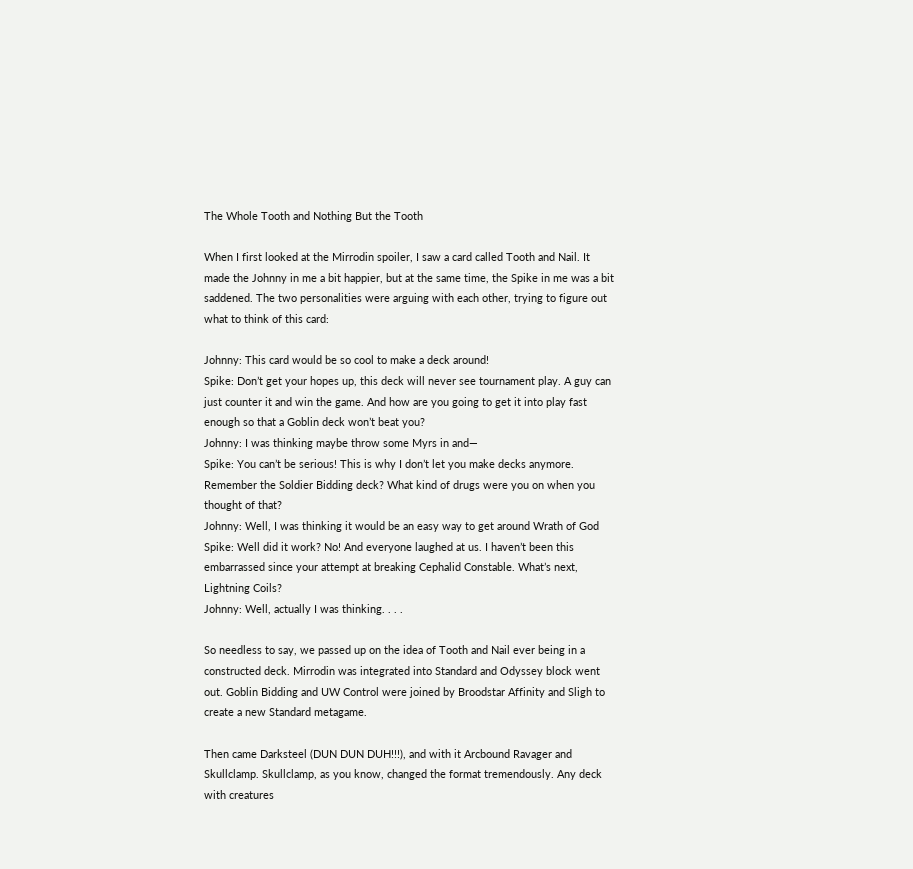The Whole Tooth and Nothing But the Tooth

When I first looked at the Mirrodin spoiler, I saw a card called Tooth and Nail. It made the Johnny in me a bit happier, but at the same time, the Spike in me was a bit saddened. The two personalities were arguing with each other, trying to figure out what to think of this card:

Johnny: This card would be so cool to make a deck around!
Spike: Don’t get your hopes up, this deck will never see tournament play. A guy can just counter it and win the game. And how are you going to get it into play fast enough so that a Goblin deck won’t beat you?
Johnny: I was thinking maybe throw some Myrs in and—
Spike: You can’t be serious! This is why I don’t let you make decks anymore. Remember the Soldier Bidding deck? What kind of drugs were you on when you thought of that?
Johnny: Well, I was thinking it would be an easy way to get around Wrath of God
Spike: Well did it work? No! And everyone laughed at us. I haven’t been this embarrassed since your attempt at breaking Cephalid Constable. What’s next, Lightning Coils?
Johnny: Well, actually I was thinking. . . .

So needless to say, we passed up on the idea of Tooth and Nail ever being in a constructed deck. Mirrodin was integrated into Standard and Odyssey block went out. Goblin Bidding and UW Control were joined by Broodstar Affinity and Sligh to create a new Standard metagame.

Then came Darksteel (DUN DUN DUH!!!), and with it Arcbound Ravager and Skullclamp. Skullclamp, as you know, changed the format tremendously. Any deck with creatures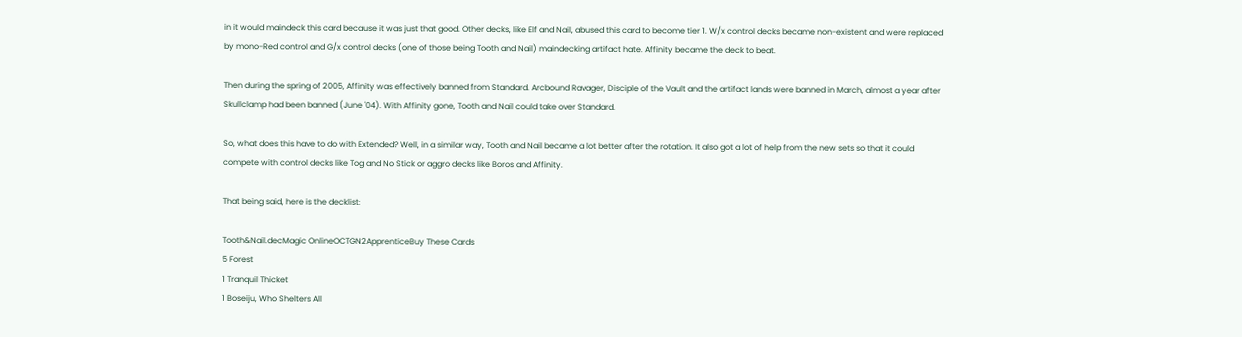in it would maindeck this card because it was just that good. Other decks, like Elf and Nail, abused this card to become tier 1. W/x control decks became non-existent and were replaced by mono-Red control and G/x control decks (one of those being Tooth and Nail) maindecking artifact hate. Affinity became the deck to beat.

Then during the spring of 2005, Affinity was effectively banned from Standard. Arcbound Ravager, Disciple of the Vault and the artifact lands were banned in March, almost a year after Skullclamp had been banned (June '04). With Affinity gone, Tooth and Nail could take over Standard.

So, what does this have to do with Extended? Well, in a similar way, Tooth and Nail became a lot better after the rotation. It also got a lot of help from the new sets so that it could compete with control decks like Tog and No Stick or aggro decks like Boros and Affinity.

That being said, here is the decklist:

Tooth&Nail.decMagic OnlineOCTGN2ApprenticeBuy These Cards
5 Forest
1 Tranquil Thicket
1 Boseiju, Who Shelters All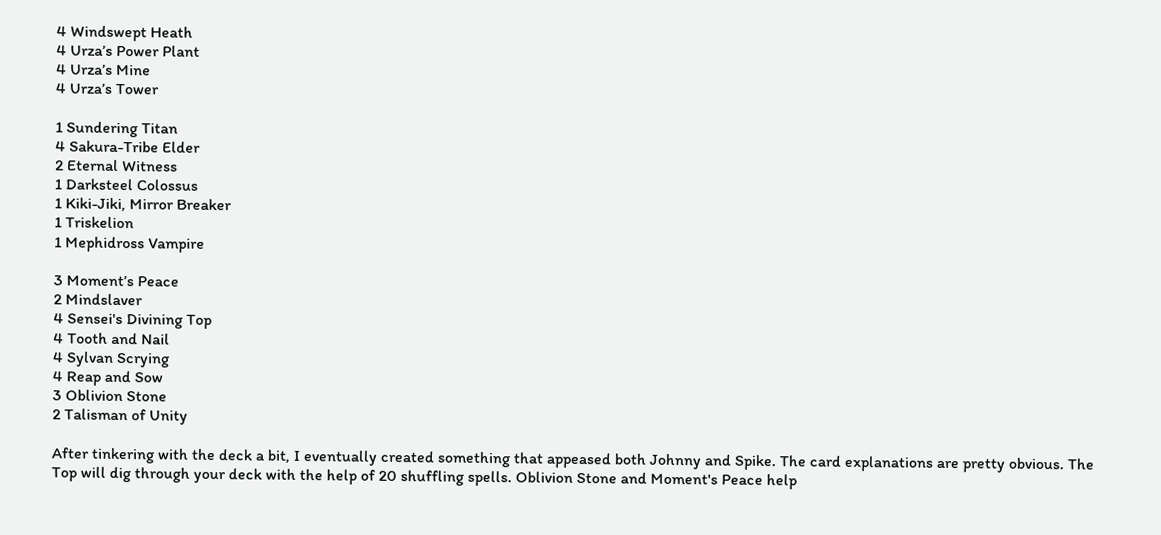4 Windswept Heath
4 Urza’s Power Plant
4 Urza’s Mine
4 Urza’s Tower

1 Sundering Titan
4 Sakura-Tribe Elder
2 Eternal Witness
1 Darksteel Colossus
1 Kiki-Jiki, Mirror Breaker
1 Triskelion
1 Mephidross Vampire

3 Moment’s Peace
2 Mindslaver
4 Sensei's Divining Top
4 Tooth and Nail
4 Sylvan Scrying
4 Reap and Sow
3 Oblivion Stone
2 Talisman of Unity

After tinkering with the deck a bit, I eventually created something that appeased both Johnny and Spike. The card explanations are pretty obvious. The Top will dig through your deck with the help of 20 shuffling spells. Oblivion Stone and Moment's Peace help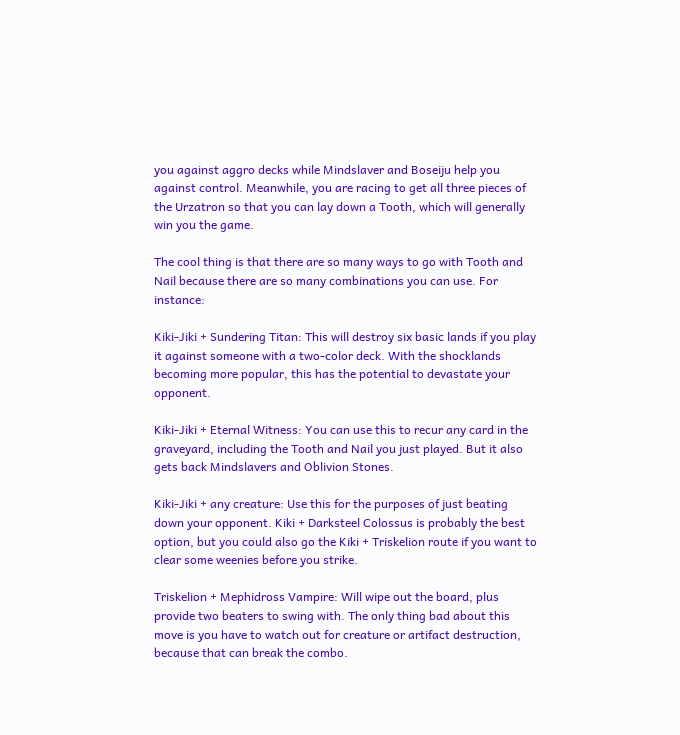you against aggro decks while Mindslaver and Boseiju help you against control. Meanwhile, you are racing to get all three pieces of the Urzatron so that you can lay down a Tooth, which will generally win you the game.

The cool thing is that there are so many ways to go with Tooth and Nail because there are so many combinations you can use. For instance:

Kiki-Jiki + Sundering Titan: This will destroy six basic lands if you play it against someone with a two-color deck. With the shocklands becoming more popular, this has the potential to devastate your opponent.

Kiki-Jiki + Eternal Witness: You can use this to recur any card in the graveyard, including the Tooth and Nail you just played. But it also gets back Mindslavers and Oblivion Stones.

Kiki-Jiki + any creature: Use this for the purposes of just beating down your opponent. Kiki + Darksteel Colossus is probably the best option, but you could also go the Kiki + Triskelion route if you want to clear some weenies before you strike.

Triskelion + Mephidross Vampire: Will wipe out the board, plus provide two beaters to swing with. The only thing bad about this move is you have to watch out for creature or artifact destruction, because that can break the combo.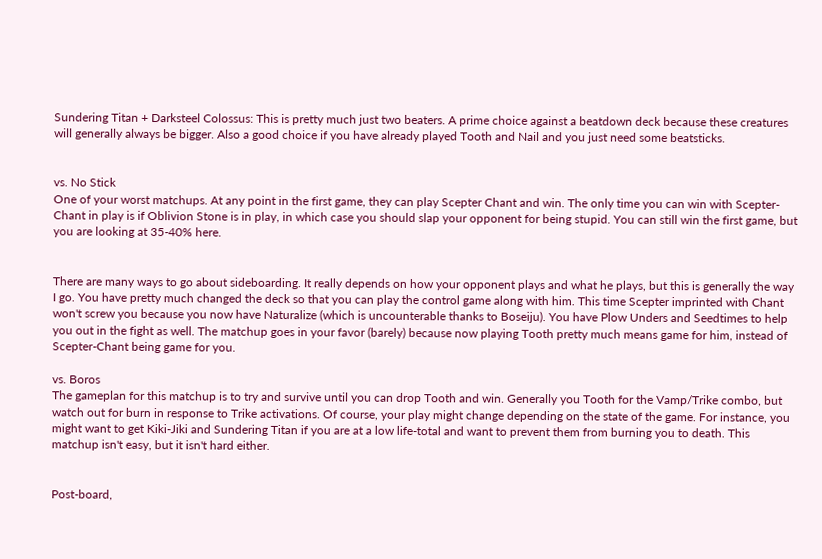Sundering Titan + Darksteel Colossus: This is pretty much just two beaters. A prime choice against a beatdown deck because these creatures will generally always be bigger. Also a good choice if you have already played Tooth and Nail and you just need some beatsticks.


vs. No Stick
One of your worst matchups. At any point in the first game, they can play Scepter Chant and win. The only time you can win with Scepter-Chant in play is if Oblivion Stone is in play, in which case you should slap your opponent for being stupid. You can still win the first game, but you are looking at 35-40% here.


There are many ways to go about sideboarding. It really depends on how your opponent plays and what he plays, but this is generally the way I go. You have pretty much changed the deck so that you can play the control game along with him. This time Scepter imprinted with Chant won't screw you because you now have Naturalize (which is uncounterable thanks to Boseiju). You have Plow Unders and Seedtimes to help you out in the fight as well. The matchup goes in your favor (barely) because now playing Tooth pretty much means game for him, instead of Scepter-Chant being game for you.

vs. Boros
The gameplan for this matchup is to try and survive until you can drop Tooth and win. Generally you Tooth for the Vamp/Trike combo, but watch out for burn in response to Trike activations. Of course, your play might change depending on the state of the game. For instance, you might want to get Kiki-Jiki and Sundering Titan if you are at a low life-total and want to prevent them from burning you to death. This matchup isn't easy, but it isn't hard either.


Post-board,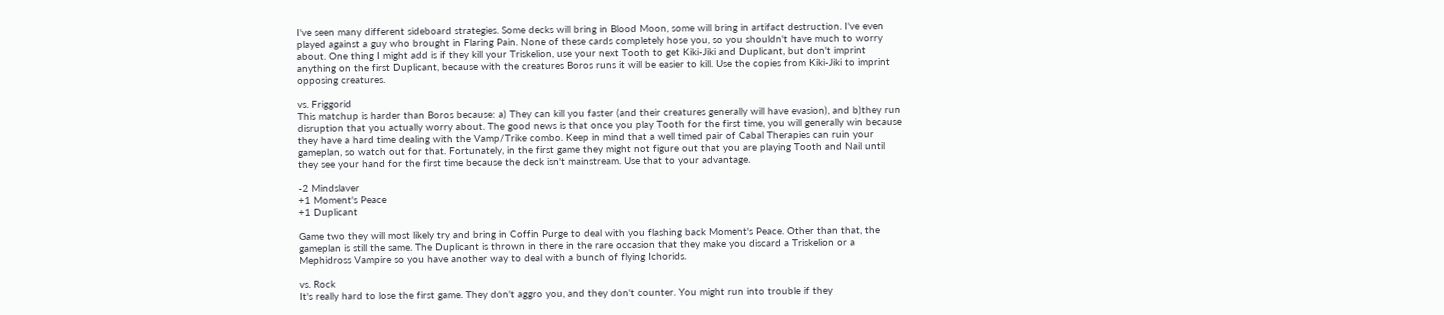I've seen many different sideboard strategies. Some decks will bring in Blood Moon, some will bring in artifact destruction. I've even played against a guy who brought in Flaring Pain. None of these cards completely hose you, so you shouldn't have much to worry about. One thing I might add is if they kill your Triskelion, use your next Tooth to get Kiki-Jiki and Duplicant, but don't imprint anything on the first Duplicant, because with the creatures Boros runs it will be easier to kill. Use the copies from Kiki-Jiki to imprint opposing creatures.

vs. Friggorid
This matchup is harder than Boros because: a) They can kill you faster (and their creatures generally will have evasion), and b)they run disruption that you actually worry about. The good news is that once you play Tooth for the first time, you will generally win because they have a hard time dealing with the Vamp/Trike combo. Keep in mind that a well timed pair of Cabal Therapies can ruin your gameplan, so watch out for that. Fortunately, in the first game they might not figure out that you are playing Tooth and Nail until they see your hand for the first time because the deck isn't mainstream. Use that to your advantage.

-2 Mindslaver
+1 Moment's Peace
+1 Duplicant

Game two they will most likely try and bring in Coffin Purge to deal with you flashing back Moment's Peace. Other than that, the gameplan is still the same. The Duplicant is thrown in there in the rare occasion that they make you discard a Triskelion or a Mephidross Vampire so you have another way to deal with a bunch of flying Ichorids.

vs. Rock
It's really hard to lose the first game. They don't aggro you, and they don't counter. You might run into trouble if they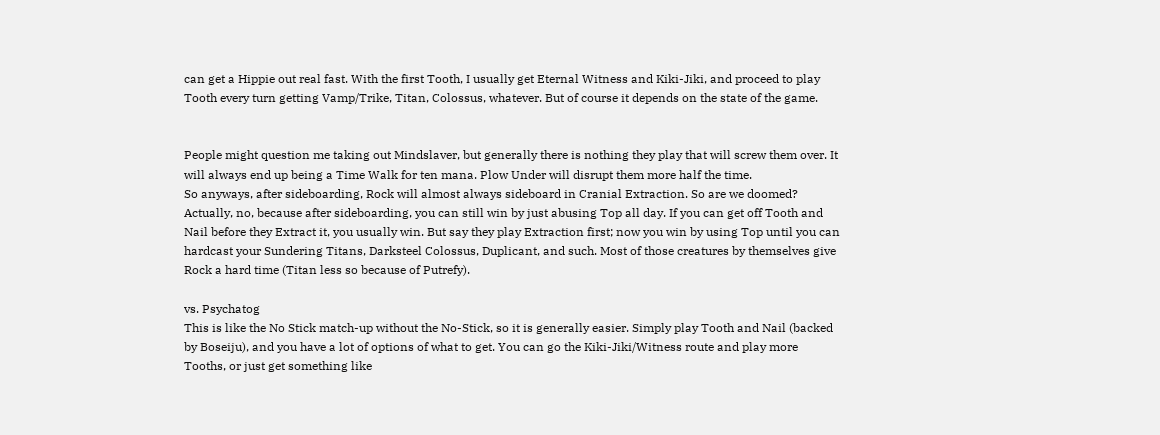can get a Hippie out real fast. With the first Tooth, I usually get Eternal Witness and Kiki-Jiki, and proceed to play Tooth every turn getting Vamp/Trike, Titan, Colossus, whatever. But of course it depends on the state of the game.


People might question me taking out Mindslaver, but generally there is nothing they play that will screw them over. It will always end up being a Time Walk for ten mana. Plow Under will disrupt them more half the time.
So anyways, after sideboarding, Rock will almost always sideboard in Cranial Extraction. So are we doomed? Actually, no, because after sideboarding, you can still win by just abusing Top all day. If you can get off Tooth and Nail before they Extract it, you usually win. But say they play Extraction first; now you win by using Top until you can hardcast your Sundering Titans, Darksteel Colossus, Duplicant, and such. Most of those creatures by themselves give Rock a hard time (Titan less so because of Putrefy).

vs. Psychatog
This is like the No Stick match-up without the No-Stick, so it is generally easier. Simply play Tooth and Nail (backed by Boseiju), and you have a lot of options of what to get. You can go the Kiki-Jiki/Witness route and play more Tooths, or just get something like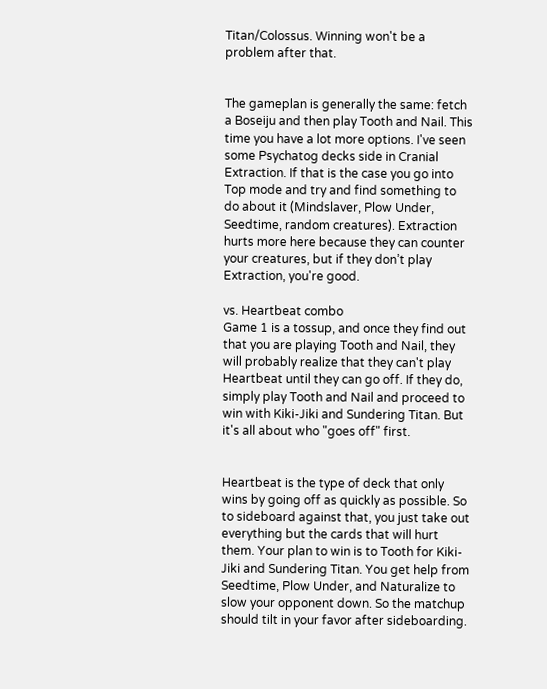Titan/Colossus. Winning won't be a problem after that.


The gameplan is generally the same: fetch a Boseiju and then play Tooth and Nail. This time you have a lot more options. I've seen some Psychatog decks side in Cranial Extraction. If that is the case you go into Top mode and try and find something to do about it (Mindslaver, Plow Under, Seedtime, random creatures). Extraction hurts more here because they can counter your creatures, but if they don’t play Extraction, you're good.

vs. Heartbeat combo
Game 1 is a tossup, and once they find out that you are playing Tooth and Nail, they will probably realize that they can't play Heartbeat until they can go off. If they do, simply play Tooth and Nail and proceed to win with Kiki-Jiki and Sundering Titan. But it's all about who "goes off" first.


Heartbeat is the type of deck that only wins by going off as quickly as possible. So to sideboard against that, you just take out everything but the cards that will hurt them. Your plan to win is to Tooth for Kiki-Jiki and Sundering Titan. You get help from Seedtime, Plow Under, and Naturalize to slow your opponent down. So the matchup should tilt in your favor after sideboarding.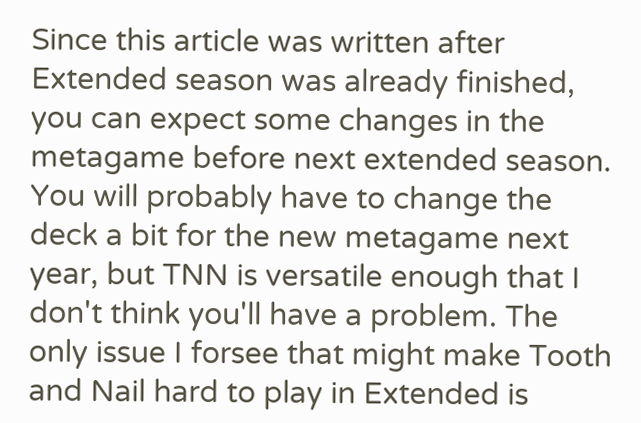Since this article was written after Extended season was already finished, you can expect some changes in the metagame before next extended season. You will probably have to change the deck a bit for the new metagame next year, but TNN is versatile enough that I don't think you'll have a problem. The only issue I forsee that might make Tooth and Nail hard to play in Extended is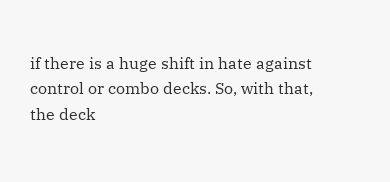if there is a huge shift in hate against control or combo decks. So, with that, the deck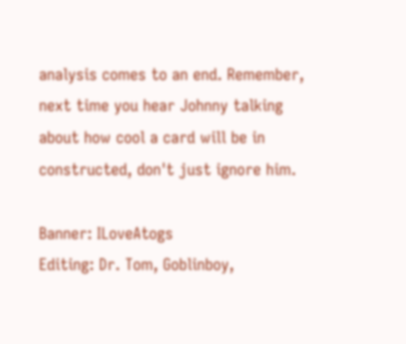analysis comes to an end. Remember, next time you hear Johnny talking about how cool a card will be in constructed, don't just ignore him.

Banner: ILoveAtogs
Editing: Dr. Tom, Goblinboy,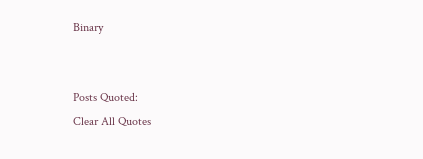Binary


Posts Quoted:
Clear All Quotes